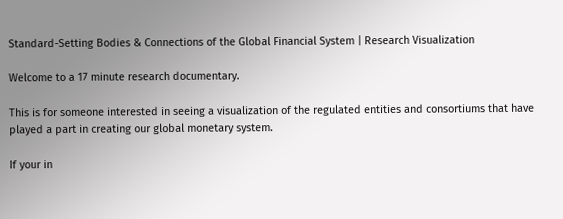Standard-Setting Bodies & Connections of the Global Financial System | Research Visualization

Welcome to a 17 minute research documentary.

This is for someone interested in seeing a visualization of the regulated entities and consortiums that have played a part in creating our global monetary system.

If your in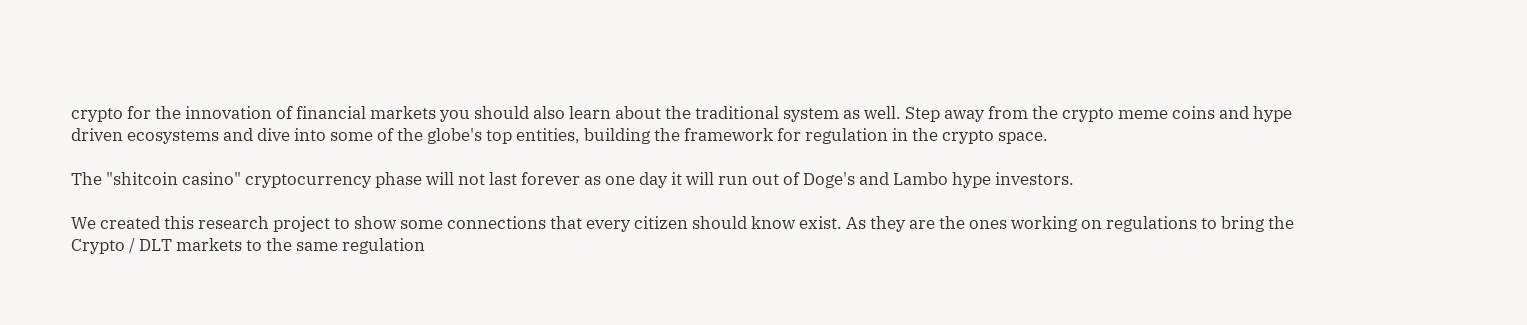crypto for the innovation of financial markets you should also learn about the traditional system as well. Step away from the crypto meme coins and hype driven ecosystems and dive into some of the globe's top entities, building the framework for regulation in the crypto space.

The "shitcoin casino" cryptocurrency phase will not last forever as one day it will run out of Doge's and Lambo hype investors.

We created this research project to show some connections that every citizen should know exist. As they are the ones working on regulations to bring the Crypto / DLT markets to the same regulation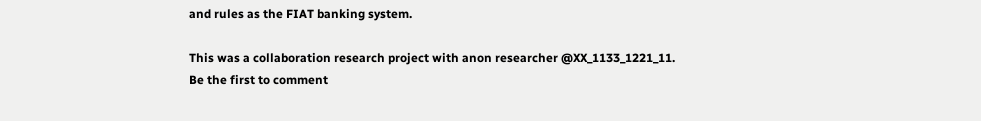and rules as the FIAT banking system.

This was a collaboration research project with anon researcher @XX_1133_1221_11.
Be the first to comment